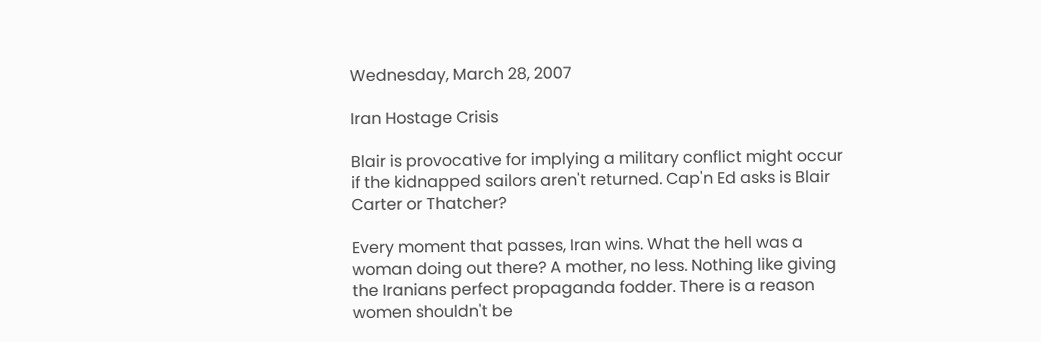Wednesday, March 28, 2007

Iran Hostage Crisis

Blair is provocative for implying a military conflict might occur if the kidnapped sailors aren't returned. Cap'n Ed asks is Blair Carter or Thatcher?

Every moment that passes, Iran wins. What the hell was a woman doing out there? A mother, no less. Nothing like giving the Iranians perfect propaganda fodder. There is a reason women shouldn't be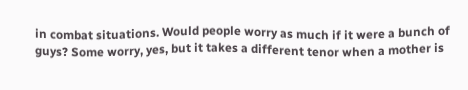in combat situations. Would people worry as much if it were a bunch of guys? Some worry, yes, but it takes a different tenor when a mother is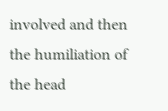involved and then the humiliation of the head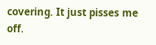covering. It just pisses me off.